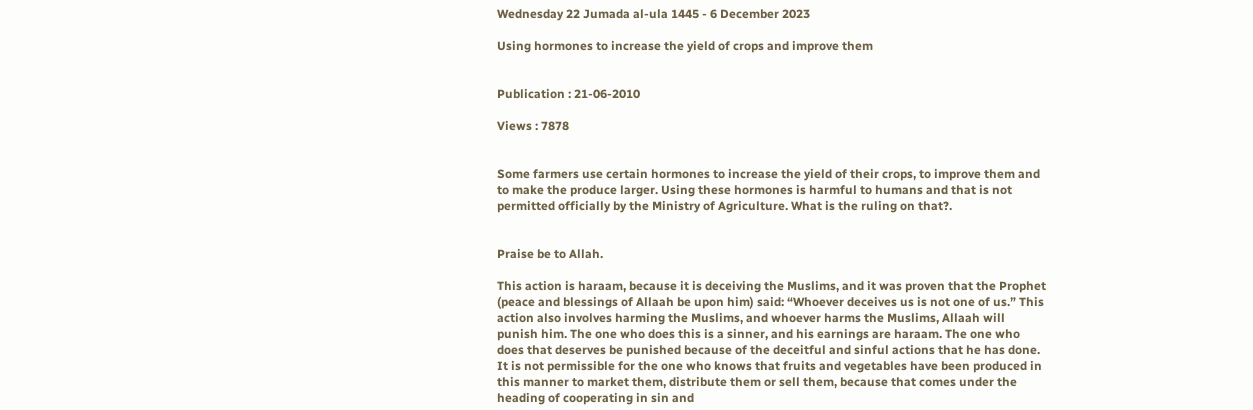Wednesday 22 Jumada al-ula 1445 - 6 December 2023

Using hormones to increase the yield of crops and improve them


Publication : 21-06-2010

Views : 7878


Some farmers use certain hormones to increase the yield of their crops, to improve them and to make the produce larger. Using these hormones is harmful to humans and that is not permitted officially by the Ministry of Agriculture. What is the ruling on that?.


Praise be to Allah.

This action is haraam, because it is deceiving the Muslims, and it was proven that the Prophet (peace and blessings of Allaah be upon him) said: “Whoever deceives us is not one of us.” This action also involves harming the Muslims, and whoever harms the Muslims, Allaah will punish him. The one who does this is a sinner, and his earnings are haraam. The one who does that deserves be punished because of the deceitful and sinful actions that he has done. It is not permissible for the one who knows that fruits and vegetables have been produced in this manner to market them, distribute them or sell them, because that comes under the heading of cooperating in sin and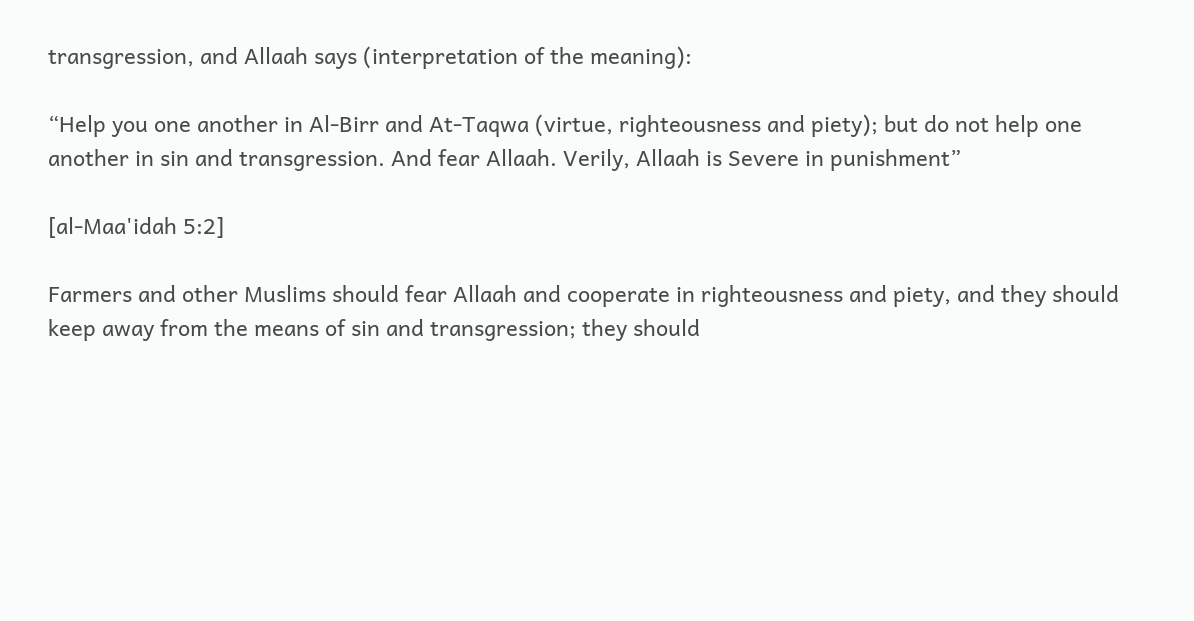transgression, and Allaah says (interpretation of the meaning):

“Help you one another in Al‑Birr and At‑Taqwa (virtue, righteousness and piety); but do not help one another in sin and transgression. And fear Allaah. Verily, Allaah is Severe in punishment”

[al-Maa'idah 5:2]

Farmers and other Muslims should fear Allaah and cooperate in righteousness and piety, and they should keep away from the means of sin and transgression; they should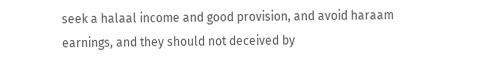seek a halaal income and good provision, and avoid haraam earnings, and they should not deceived by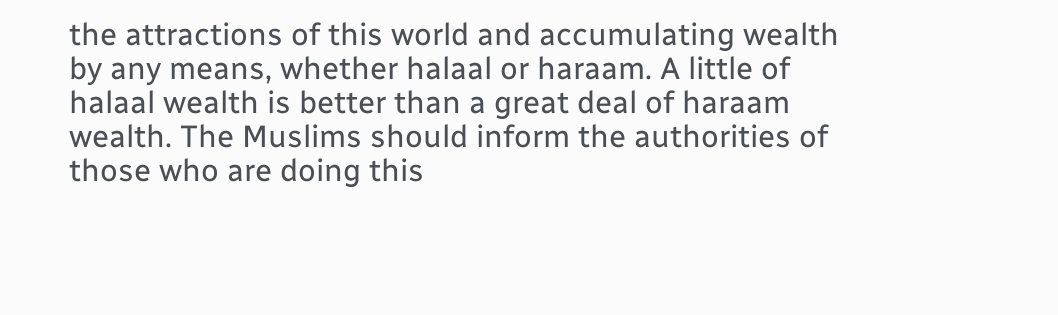the attractions of this world and accumulating wealth by any means, whether halaal or haraam. A little of halaal wealth is better than a great deal of haraam wealth. The Muslims should inform the authorities of those who are doing this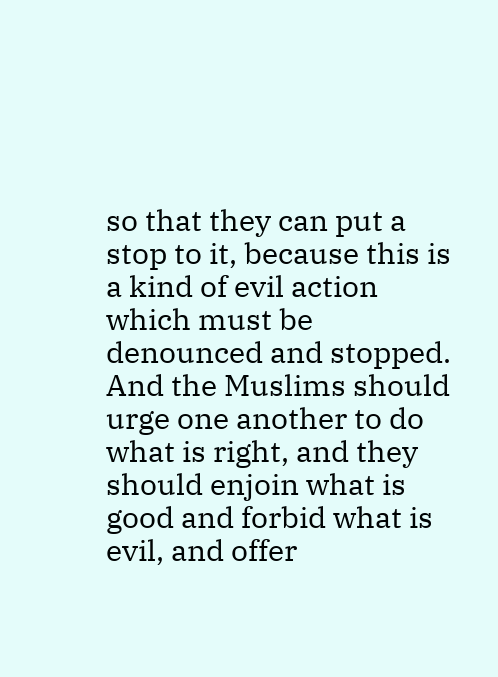so that they can put a stop to it, because this is a kind of evil action which must be denounced and stopped. And the Muslims should urge one another to do what is right, and they should enjoin what is good and forbid what is evil, and offer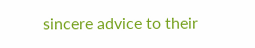sincere advice to their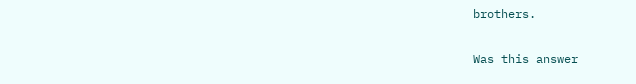brothers.

Was this answer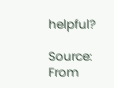helpful?

Source: From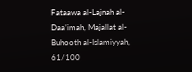Fataawa al-Lajnah al-Daa’imah, Majallat al-Buhooth al-Islamiyyah, 61/100